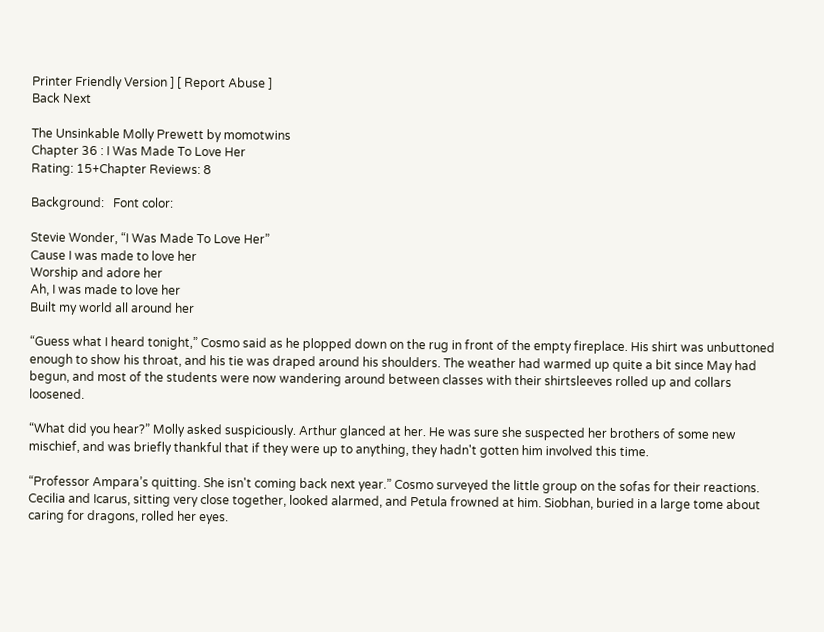Printer Friendly Version ] [ Report Abuse ]
Back Next

The Unsinkable Molly Prewett by momotwins
Chapter 36 : I Was Made To Love Her
Rating: 15+Chapter Reviews: 8

Background:   Font color:

Stevie Wonder, “I Was Made To Love Her”
Cause I was made to love her
Worship and adore her
Ah, I was made to love her
Built my world all around her

“Guess what I heard tonight,” Cosmo said as he plopped down on the rug in front of the empty fireplace. His shirt was unbuttoned enough to show his throat, and his tie was draped around his shoulders. The weather had warmed up quite a bit since May had begun, and most of the students were now wandering around between classes with their shirtsleeves rolled up and collars loosened.

“What did you hear?” Molly asked suspiciously. Arthur glanced at her. He was sure she suspected her brothers of some new mischief, and was briefly thankful that if they were up to anything, they hadn't gotten him involved this time.

“Professor Ampara’s quitting. She isn't coming back next year.” Cosmo surveyed the little group on the sofas for their reactions. Cecilia and Icarus, sitting very close together, looked alarmed, and Petula frowned at him. Siobhan, buried in a large tome about caring for dragons, rolled her eyes.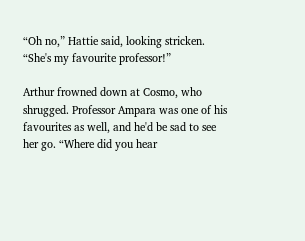“Oh no,” Hattie said, looking stricken. “She's my favourite professor!”

Arthur frowned down at Cosmo, who shrugged. Professor Ampara was one of his favourites as well, and he'd be sad to see her go. “Where did you hear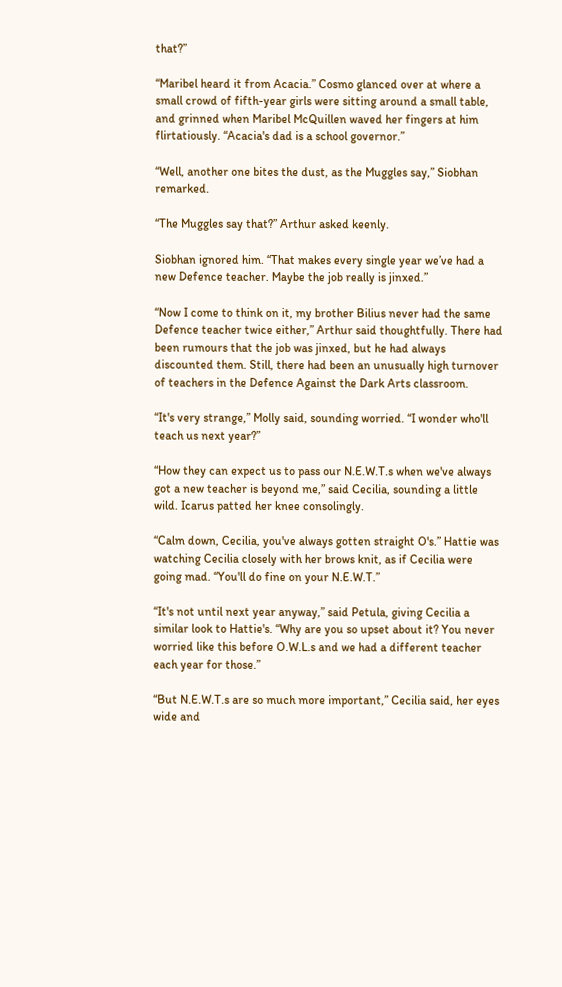that?”

“Maribel heard it from Acacia.” Cosmo glanced over at where a small crowd of fifth-year girls were sitting around a small table, and grinned when Maribel McQuillen waved her fingers at him flirtatiously. “Acacia's dad is a school governor.”

“Well, another one bites the dust, as the Muggles say,” Siobhan remarked.

“The Muggles say that?” Arthur asked keenly.

Siobhan ignored him. “That makes every single year we’ve had a new Defence teacher. Maybe the job really is jinxed.”

“Now I come to think on it, my brother Bilius never had the same Defence teacher twice either,” Arthur said thoughtfully. There had been rumours that the job was jinxed, but he had always discounted them. Still, there had been an unusually high turnover of teachers in the Defence Against the Dark Arts classroom.

“It's very strange,” Molly said, sounding worried. “I wonder who'll teach us next year?”

“How they can expect us to pass our N.E.W.T.s when we've always got a new teacher is beyond me,” said Cecilia, sounding a little wild. Icarus patted her knee consolingly.

“Calm down, Cecilia, you've always gotten straight O's.” Hattie was watching Cecilia closely with her brows knit, as if Cecilia were going mad. “You'll do fine on your N.E.W.T.”

“It's not until next year anyway,” said Petula, giving Cecilia a similar look to Hattie's. “Why are you so upset about it? You never worried like this before O.W.L.s and we had a different teacher each year for those.”

“But N.E.W.T.s are so much more important,” Cecilia said, her eyes wide and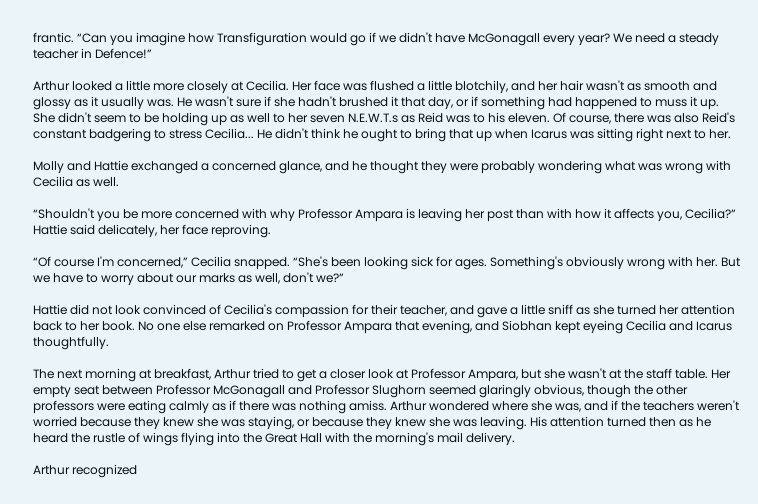frantic. “Can you imagine how Transfiguration would go if we didn't have McGonagall every year? We need a steady teacher in Defence!”

Arthur looked a little more closely at Cecilia. Her face was flushed a little blotchily, and her hair wasn't as smooth and glossy as it usually was. He wasn't sure if she hadn't brushed it that day, or if something had happened to muss it up. She didn't seem to be holding up as well to her seven N.E.W.T.s as Reid was to his eleven. Of course, there was also Reid's constant badgering to stress Cecilia... He didn't think he ought to bring that up when Icarus was sitting right next to her.

Molly and Hattie exchanged a concerned glance, and he thought they were probably wondering what was wrong with Cecilia as well.

“Shouldn't you be more concerned with why Professor Ampara is leaving her post than with how it affects you, Cecilia?” Hattie said delicately, her face reproving.

“Of course I'm concerned,” Cecilia snapped. “She's been looking sick for ages. Something's obviously wrong with her. But we have to worry about our marks as well, don't we?”

Hattie did not look convinced of Cecilia's compassion for their teacher, and gave a little sniff as she turned her attention back to her book. No one else remarked on Professor Ampara that evening, and Siobhan kept eyeing Cecilia and Icarus thoughtfully.

The next morning at breakfast, Arthur tried to get a closer look at Professor Ampara, but she wasn't at the staff table. Her empty seat between Professor McGonagall and Professor Slughorn seemed glaringly obvious, though the other professors were eating calmly as if there was nothing amiss. Arthur wondered where she was, and if the teachers weren't worried because they knew she was staying, or because they knew she was leaving. His attention turned then as he heard the rustle of wings flying into the Great Hall with the morning's mail delivery.

Arthur recognized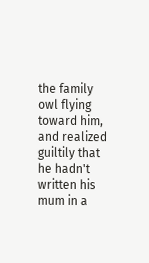the family owl flying toward him, and realized guiltily that he hadn't written his mum in a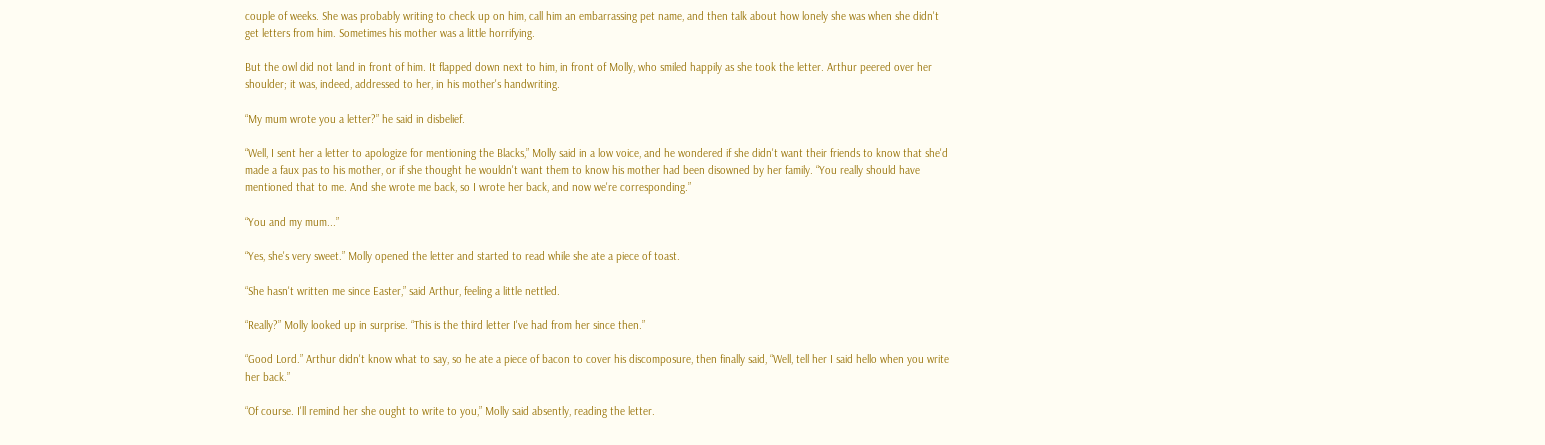couple of weeks. She was probably writing to check up on him, call him an embarrassing pet name, and then talk about how lonely she was when she didn't get letters from him. Sometimes his mother was a little horrifying.

But the owl did not land in front of him. It flapped down next to him, in front of Molly, who smiled happily as she took the letter. Arthur peered over her shoulder; it was, indeed, addressed to her, in his mother's handwriting.

“My mum wrote you a letter?” he said in disbelief.

“Well, I sent her a letter to apologize for mentioning the Blacks,” Molly said in a low voice, and he wondered if she didn't want their friends to know that she'd made a faux pas to his mother, or if she thought he wouldn't want them to know his mother had been disowned by her family. “You really should have mentioned that to me. And she wrote me back, so I wrote her back, and now we're corresponding.”

“You and my mum...”

“Yes, she's very sweet.” Molly opened the letter and started to read while she ate a piece of toast.

“She hasn't written me since Easter,” said Arthur, feeling a little nettled.

“Really?” Molly looked up in surprise. “This is the third letter I've had from her since then.”

“Good Lord.” Arthur didn't know what to say, so he ate a piece of bacon to cover his discomposure, then finally said, “Well, tell her I said hello when you write her back.”

“Of course. I'll remind her she ought to write to you,” Molly said absently, reading the letter.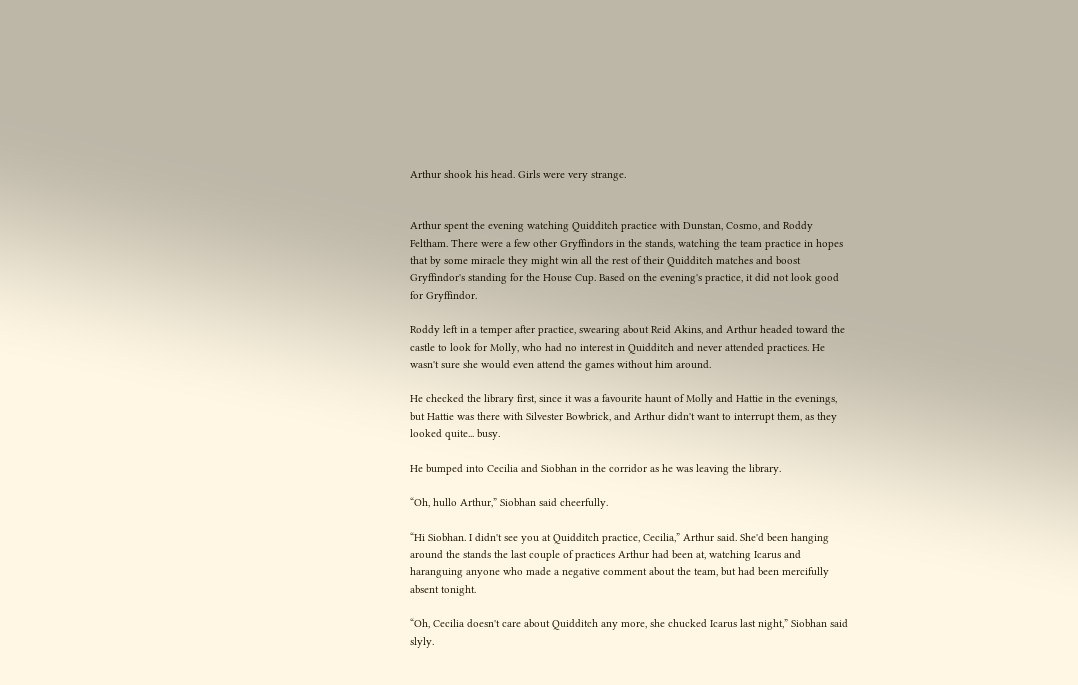Arthur shook his head. Girls were very strange.


Arthur spent the evening watching Quidditch practice with Dunstan, Cosmo, and Roddy Feltham. There were a few other Gryffindors in the stands, watching the team practice in hopes that by some miracle they might win all the rest of their Quidditch matches and boost Gryffindor's standing for the House Cup. Based on the evening's practice, it did not look good for Gryffindor.

Roddy left in a temper after practice, swearing about Reid Akins, and Arthur headed toward the castle to look for Molly, who had no interest in Quidditch and never attended practices. He wasn't sure she would even attend the games without him around.

He checked the library first, since it was a favourite haunt of Molly and Hattie in the evenings, but Hattie was there with Silvester Bowbrick, and Arthur didn't want to interrupt them, as they looked quite... busy.

He bumped into Cecilia and Siobhan in the corridor as he was leaving the library.

“Oh, hullo Arthur,” Siobhan said cheerfully.

“Hi Siobhan. I didn't see you at Quidditch practice, Cecilia,” Arthur said. She'd been hanging around the stands the last couple of practices Arthur had been at, watching Icarus and haranguing anyone who made a negative comment about the team, but had been mercifully absent tonight.

“Oh, Cecilia doesn't care about Quidditch any more, she chucked Icarus last night,” Siobhan said slyly.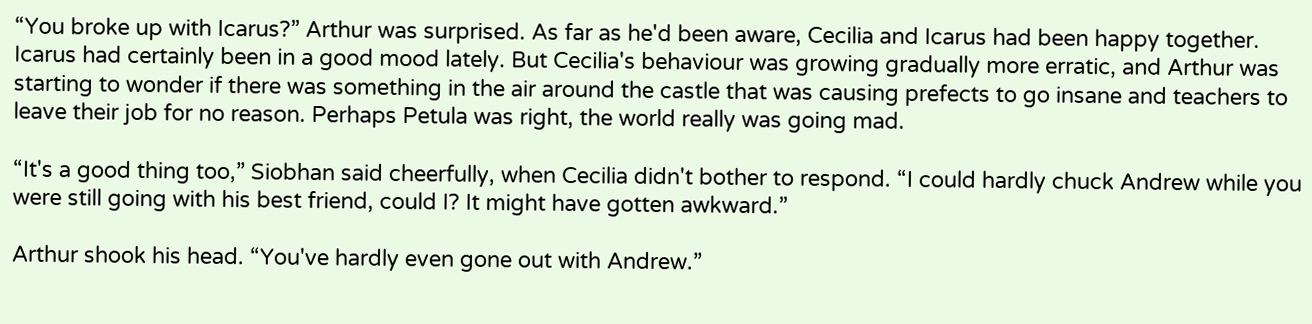“You broke up with Icarus?” Arthur was surprised. As far as he'd been aware, Cecilia and Icarus had been happy together. Icarus had certainly been in a good mood lately. But Cecilia's behaviour was growing gradually more erratic, and Arthur was starting to wonder if there was something in the air around the castle that was causing prefects to go insane and teachers to leave their job for no reason. Perhaps Petula was right, the world really was going mad.

“It's a good thing too,” Siobhan said cheerfully, when Cecilia didn't bother to respond. “I could hardly chuck Andrew while you were still going with his best friend, could I? It might have gotten awkward.”

Arthur shook his head. “You've hardly even gone out with Andrew.”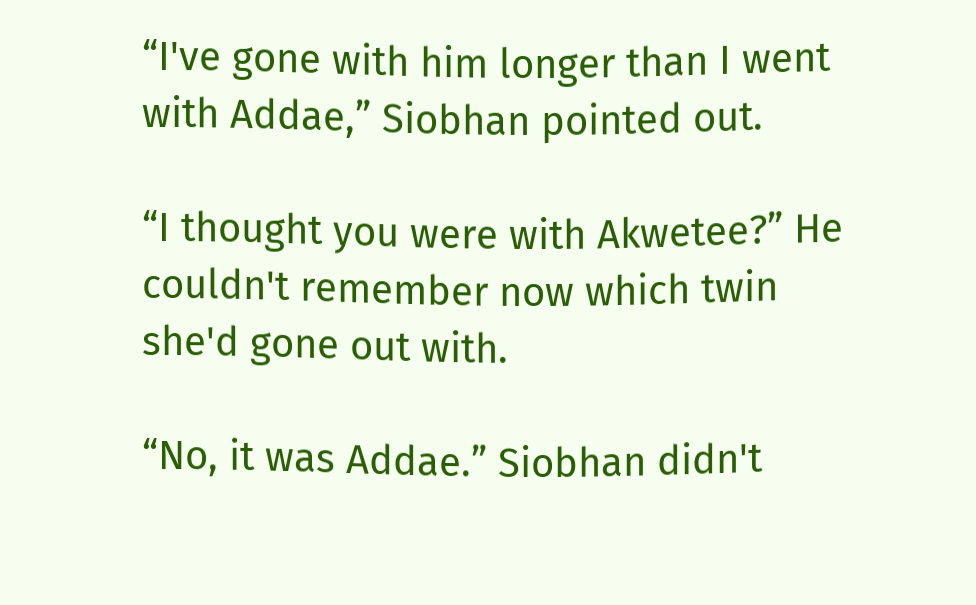“I've gone with him longer than I went with Addae,” Siobhan pointed out.

“I thought you were with Akwetee?” He couldn't remember now which twin she'd gone out with.

“No, it was Addae.” Siobhan didn't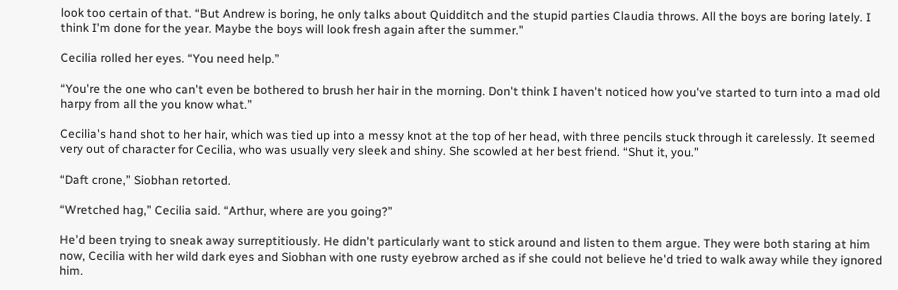look too certain of that. “But Andrew is boring, he only talks about Quidditch and the stupid parties Claudia throws. All the boys are boring lately. I think I'm done for the year. Maybe the boys will look fresh again after the summer.”

Cecilia rolled her eyes. “You need help.”

“You're the one who can't even be bothered to brush her hair in the morning. Don't think I haven't noticed how you've started to turn into a mad old harpy from all the you know what.”

Cecilia's hand shot to her hair, which was tied up into a messy knot at the top of her head, with three pencils stuck through it carelessly. It seemed very out of character for Cecilia, who was usually very sleek and shiny. She scowled at her best friend. “Shut it, you.”

“Daft crone,” Siobhan retorted.

“Wretched hag,” Cecilia said. “Arthur, where are you going?”

He'd been trying to sneak away surreptitiously. He didn't particularly want to stick around and listen to them argue. They were both staring at him now, Cecilia with her wild dark eyes and Siobhan with one rusty eyebrow arched as if she could not believe he'd tried to walk away while they ignored him.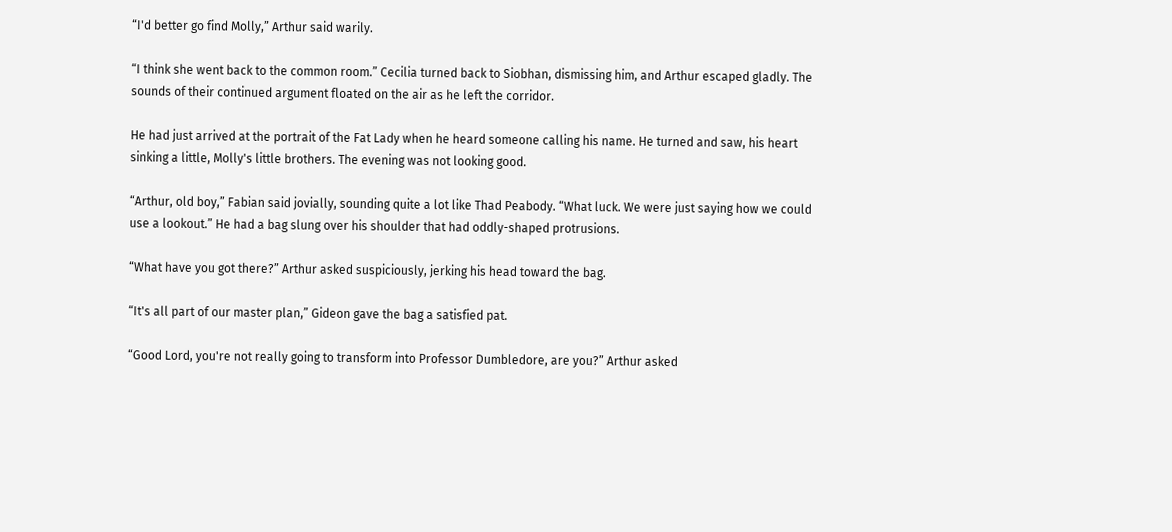“I'd better go find Molly,” Arthur said warily.

“I think she went back to the common room.” Cecilia turned back to Siobhan, dismissing him, and Arthur escaped gladly. The sounds of their continued argument floated on the air as he left the corridor.

He had just arrived at the portrait of the Fat Lady when he heard someone calling his name. He turned and saw, his heart sinking a little, Molly's little brothers. The evening was not looking good.

“Arthur, old boy,” Fabian said jovially, sounding quite a lot like Thad Peabody. “What luck. We were just saying how we could use a lookout.” He had a bag slung over his shoulder that had oddly-shaped protrusions.

“What have you got there?” Arthur asked suspiciously, jerking his head toward the bag.

“It's all part of our master plan,” Gideon gave the bag a satisfied pat.

“Good Lord, you're not really going to transform into Professor Dumbledore, are you?” Arthur asked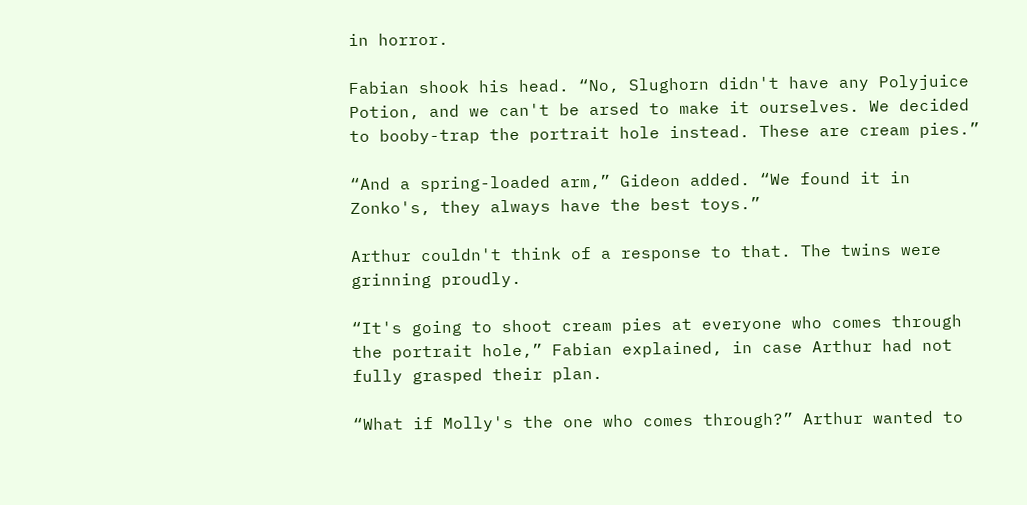in horror.

Fabian shook his head. “No, Slughorn didn't have any Polyjuice Potion, and we can't be arsed to make it ourselves. We decided to booby-trap the portrait hole instead. These are cream pies.”

“And a spring-loaded arm,” Gideon added. “We found it in Zonko's, they always have the best toys.”

Arthur couldn't think of a response to that. The twins were grinning proudly.

“It's going to shoot cream pies at everyone who comes through the portrait hole,” Fabian explained, in case Arthur had not fully grasped their plan.

“What if Molly's the one who comes through?” Arthur wanted to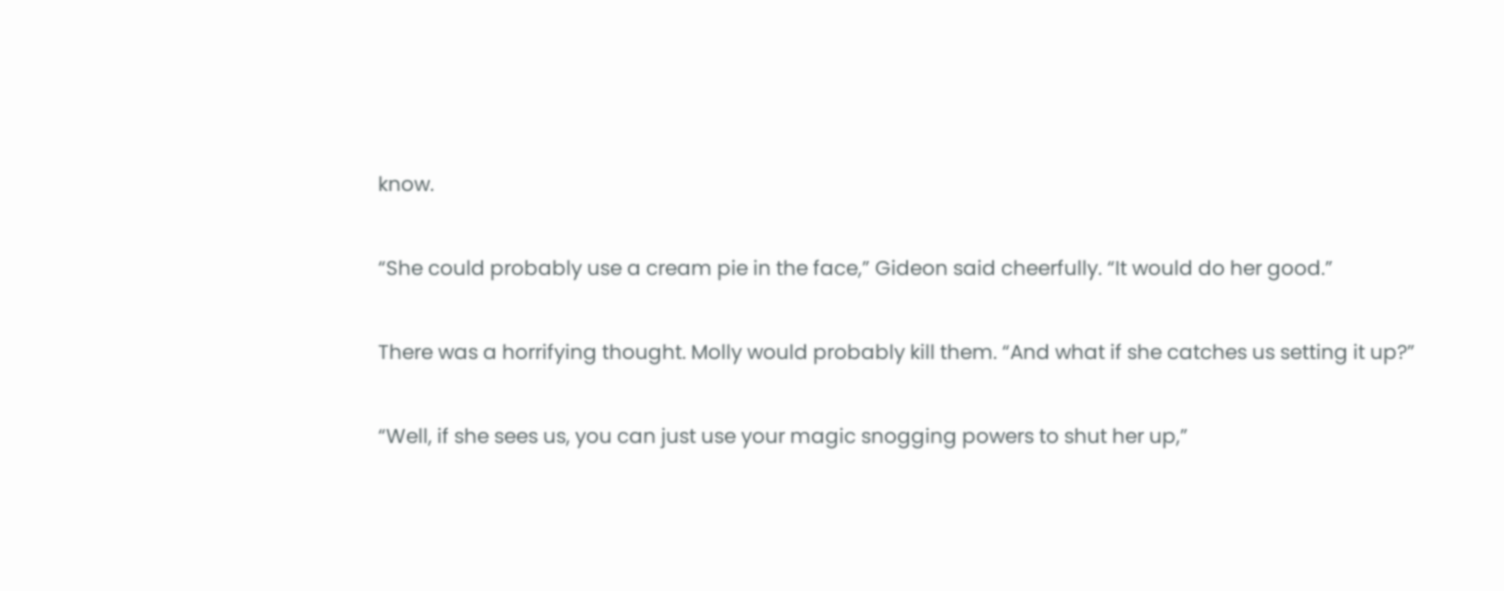know.

“She could probably use a cream pie in the face,” Gideon said cheerfully. “It would do her good.”

There was a horrifying thought. Molly would probably kill them. “And what if she catches us setting it up?”

“Well, if she sees us, you can just use your magic snogging powers to shut her up,”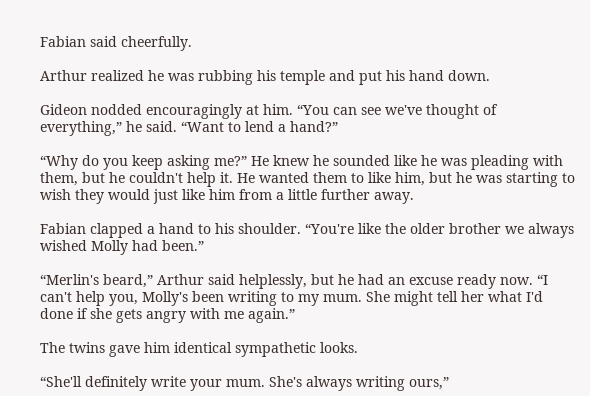Fabian said cheerfully.

Arthur realized he was rubbing his temple and put his hand down.

Gideon nodded encouragingly at him. “You can see we've thought of everything,” he said. “Want to lend a hand?”

“Why do you keep asking me?” He knew he sounded like he was pleading with them, but he couldn't help it. He wanted them to like him, but he was starting to wish they would just like him from a little further away.

Fabian clapped a hand to his shoulder. “You're like the older brother we always wished Molly had been.”

“Merlin's beard,” Arthur said helplessly, but he had an excuse ready now. “I can't help you, Molly's been writing to my mum. She might tell her what I'd done if she gets angry with me again.”

The twins gave him identical sympathetic looks.

“She'll definitely write your mum. She's always writing ours,”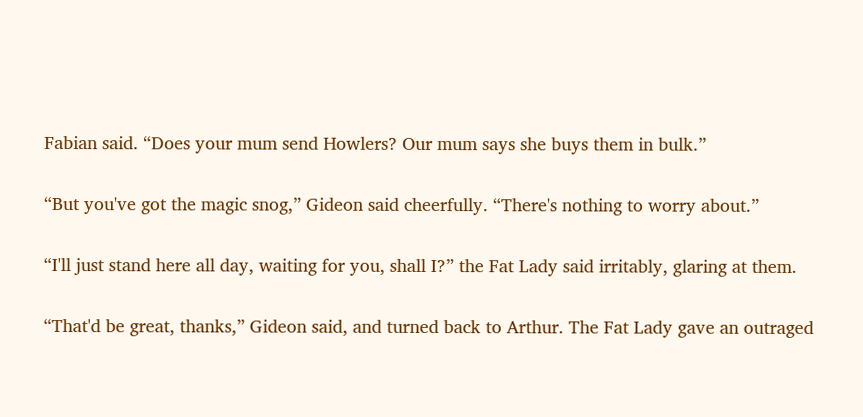Fabian said. “Does your mum send Howlers? Our mum says she buys them in bulk.”

“But you've got the magic snog,” Gideon said cheerfully. “There's nothing to worry about.”

“I'll just stand here all day, waiting for you, shall I?” the Fat Lady said irritably, glaring at them.

“That'd be great, thanks,” Gideon said, and turned back to Arthur. The Fat Lady gave an outraged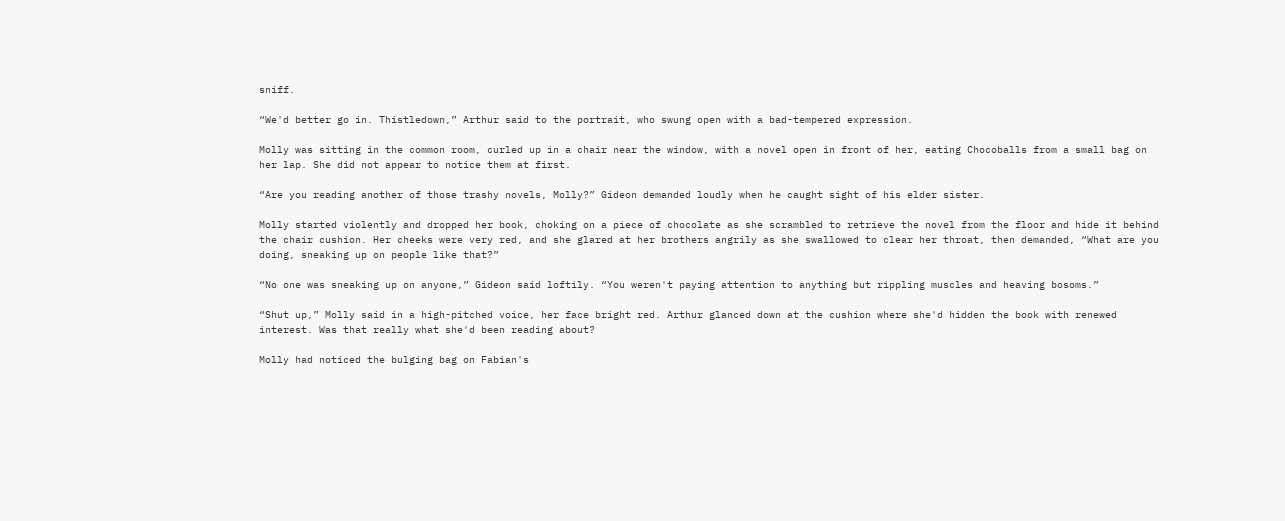sniff.

“We'd better go in. Thistledown,” Arthur said to the portrait, who swung open with a bad-tempered expression.

Molly was sitting in the common room, curled up in a chair near the window, with a novel open in front of her, eating Chocoballs from a small bag on her lap. She did not appear to notice them at first.

“Are you reading another of those trashy novels, Molly?” Gideon demanded loudly when he caught sight of his elder sister.

Molly started violently and dropped her book, choking on a piece of chocolate as she scrambled to retrieve the novel from the floor and hide it behind the chair cushion. Her cheeks were very red, and she glared at her brothers angrily as she swallowed to clear her throat, then demanded, “What are you doing, sneaking up on people like that?”

“No one was sneaking up on anyone,” Gideon said loftily. “You weren't paying attention to anything but rippling muscles and heaving bosoms.”

“Shut up,” Molly said in a high-pitched voice, her face bright red. Arthur glanced down at the cushion where she'd hidden the book with renewed interest. Was that really what she'd been reading about?

Molly had noticed the bulging bag on Fabian's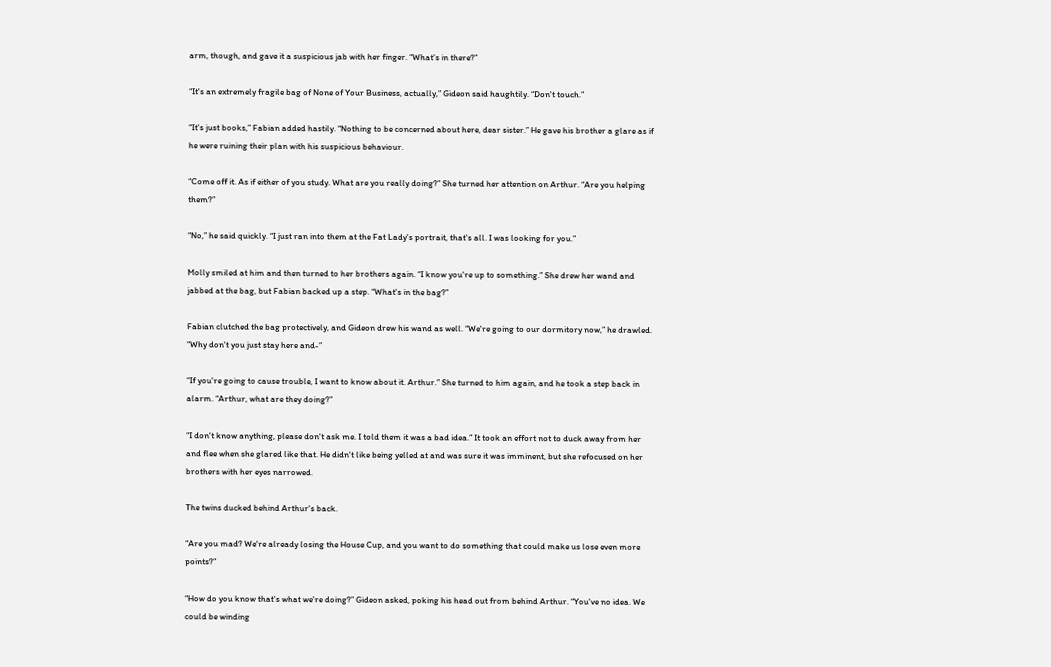arm, though, and gave it a suspicious jab with her finger. “What's in there?”

“It's an extremely fragile bag of None of Your Business, actually,” Gideon said haughtily. “Don't touch.”

“It's just books,” Fabian added hastily. “Nothing to be concerned about here, dear sister.” He gave his brother a glare as if he were ruining their plan with his suspicious behaviour.

“Come off it. As if either of you study. What are you really doing?” She turned her attention on Arthur. “Are you helping them?”

“No,” he said quickly. “I just ran into them at the Fat Lady's portrait, that's all. I was looking for you.”

Molly smiled at him and then turned to her brothers again. “I know you're up to something.” She drew her wand and jabbed at the bag, but Fabian backed up a step. “What's in the bag?”

Fabian clutched the bag protectively, and Gideon drew his wand as well. “We're going to our dormitory now,” he drawled. “Why don't you just stay here and-”

“If you're going to cause trouble, I want to know about it. Arthur.” She turned to him again, and he took a step back in alarm. “Arthur, what are they doing?”

“I don't know anything, please don't ask me. I told them it was a bad idea.” It took an effort not to duck away from her and flee when she glared like that. He didn't like being yelled at and was sure it was imminent, but she refocused on her brothers with her eyes narrowed.

The twins ducked behind Arthur's back.

“Are you mad? We're already losing the House Cup, and you want to do something that could make us lose even more points?”

“How do you know that's what we're doing?” Gideon asked, poking his head out from behind Arthur. “You've no idea. We could be winding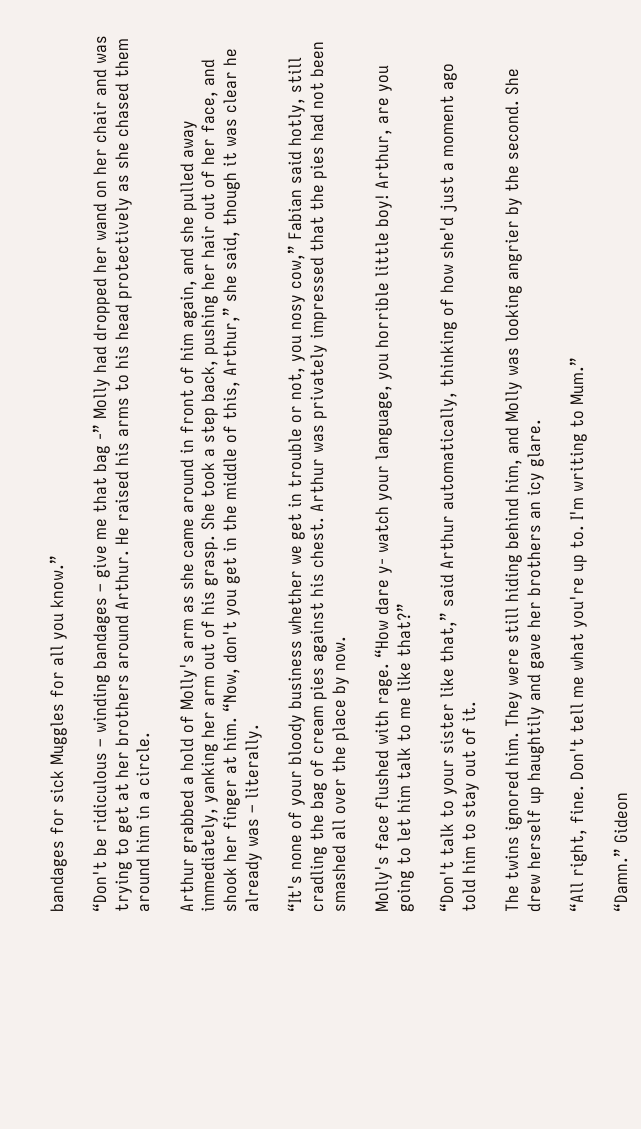bandages for sick Muggles for all you know.”

“Don't be ridiculous – winding bandages – give me that bag -” Molly had dropped her wand on her chair and was trying to get at her brothers around Arthur. He raised his arms to his head protectively as she chased them around him in a circle.

Arthur grabbed a hold of Molly's arm as she came around in front of him again, and she pulled away immediately, yanking her arm out of his grasp. She took a step back, pushing her hair out of her face, and shook her finger at him. “Now, don't you get in the middle of this, Arthur,” she said, though it was clear he already was – literally.

“It's none of your bloody business whether we get in trouble or not, you nosy cow,” Fabian said hotly, still cradling the bag of cream pies against his chest. Arthur was privately impressed that the pies had not been smashed all over the place by now.

Molly's face flushed with rage. “How dare y- watch your language, you horrible little boy! Arthur, are you going to let him talk to me like that?”

“Don't talk to your sister like that,” said Arthur automatically, thinking of how she'd just a moment ago told him to stay out of it.

The twins ignored him. They were still hiding behind him, and Molly was looking angrier by the second. She drew herself up haughtily and gave her brothers an icy glare.

“All right, fine. Don't tell me what you're up to. I'm writing to Mum.”

“Damn.” Gideon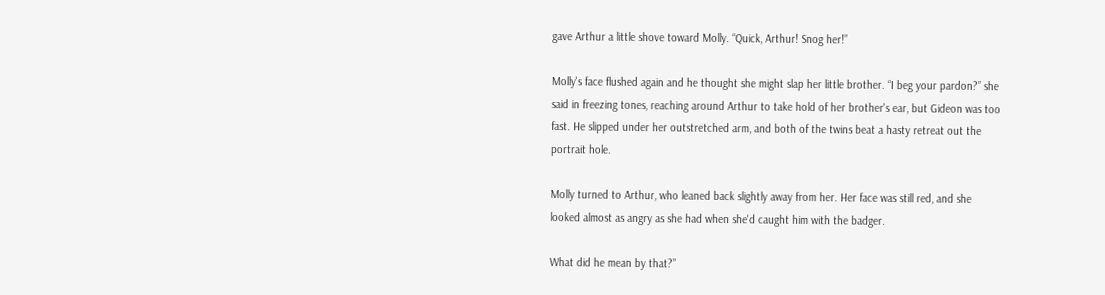gave Arthur a little shove toward Molly. “Quick, Arthur! Snog her!”

Molly's face flushed again and he thought she might slap her little brother. “I beg your pardon?” she said in freezing tones, reaching around Arthur to take hold of her brother's ear, but Gideon was too fast. He slipped under her outstretched arm, and both of the twins beat a hasty retreat out the portrait hole.

Molly turned to Arthur, who leaned back slightly away from her. Her face was still red, and she looked almost as angry as she had when she'd caught him with the badger.

What did he mean by that?”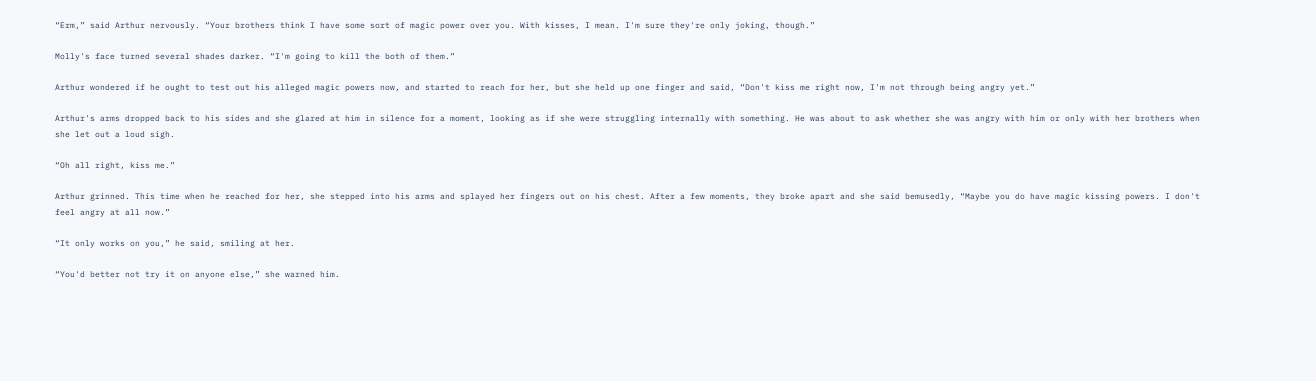“Erm,” said Arthur nervously. “Your brothers think I have some sort of magic power over you. With kisses, I mean. I'm sure they're only joking, though.”

Molly's face turned several shades darker. “I'm going to kill the both of them.”

Arthur wondered if he ought to test out his alleged magic powers now, and started to reach for her, but she held up one finger and said, “Don't kiss me right now, I'm not through being angry yet.”

Arthur's arms dropped back to his sides and she glared at him in silence for a moment, looking as if she were struggling internally with something. He was about to ask whether she was angry with him or only with her brothers when she let out a loud sigh.

“Oh all right, kiss me.”

Arthur grinned. This time when he reached for her, she stepped into his arms and splayed her fingers out on his chest. After a few moments, they broke apart and she said bemusedly, “Maybe you do have magic kissing powers. I don't feel angry at all now.”

“It only works on you,” he said, smiling at her.

“You'd better not try it on anyone else,” she warned him.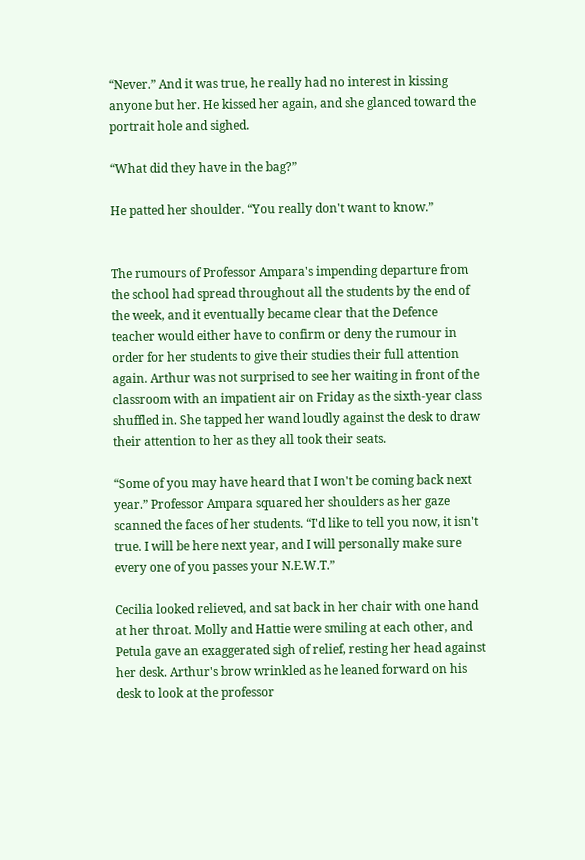“Never.” And it was true, he really had no interest in kissing anyone but her. He kissed her again, and she glanced toward the portrait hole and sighed.

“What did they have in the bag?”

He patted her shoulder. “You really don't want to know.”


The rumours of Professor Ampara's impending departure from the school had spread throughout all the students by the end of the week, and it eventually became clear that the Defence teacher would either have to confirm or deny the rumour in order for her students to give their studies their full attention again. Arthur was not surprised to see her waiting in front of the classroom with an impatient air on Friday as the sixth-year class shuffled in. She tapped her wand loudly against the desk to draw their attention to her as they all took their seats.

“Some of you may have heard that I won't be coming back next year.” Professor Ampara squared her shoulders as her gaze scanned the faces of her students. “I'd like to tell you now, it isn't true. I will be here next year, and I will personally make sure every one of you passes your N.E.W.T.”

Cecilia looked relieved, and sat back in her chair with one hand at her throat. Molly and Hattie were smiling at each other, and Petula gave an exaggerated sigh of relief, resting her head against her desk. Arthur's brow wrinkled as he leaned forward on his desk to look at the professor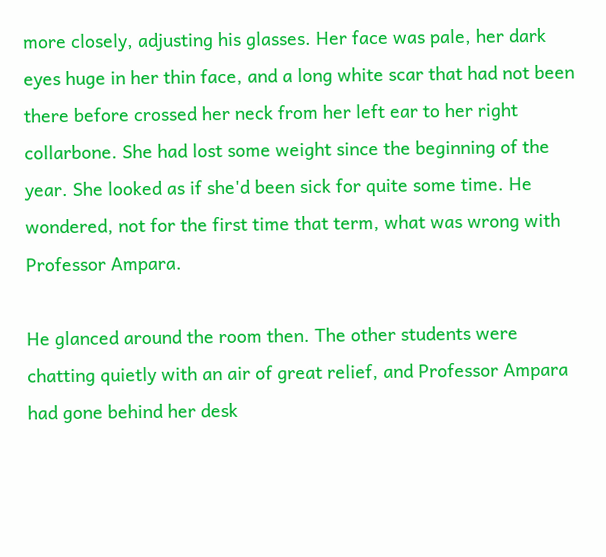more closely, adjusting his glasses. Her face was pale, her dark eyes huge in her thin face, and a long white scar that had not been there before crossed her neck from her left ear to her right collarbone. She had lost some weight since the beginning of the year. She looked as if she'd been sick for quite some time. He wondered, not for the first time that term, what was wrong with Professor Ampara.

He glanced around the room then. The other students were chatting quietly with an air of great relief, and Professor Ampara had gone behind her desk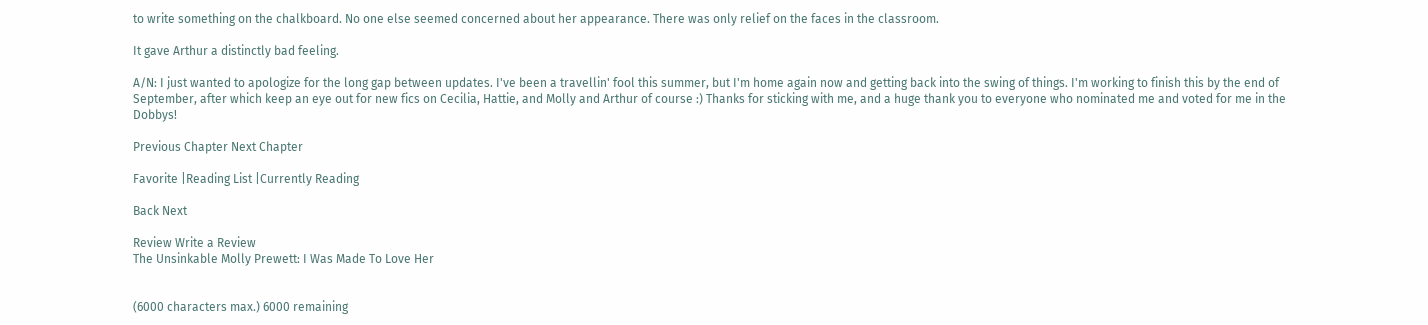to write something on the chalkboard. No one else seemed concerned about her appearance. There was only relief on the faces in the classroom.

It gave Arthur a distinctly bad feeling.

A/N: I just wanted to apologize for the long gap between updates. I've been a travellin' fool this summer, but I'm home again now and getting back into the swing of things. I'm working to finish this by the end of September, after which keep an eye out for new fics on Cecilia, Hattie, and Molly and Arthur of course :) Thanks for sticking with me, and a huge thank you to everyone who nominated me and voted for me in the Dobbys!

Previous Chapter Next Chapter

Favorite |Reading List |Currently Reading

Back Next

Review Write a Review
The Unsinkable Molly Prewett: I Was Made To Love Her


(6000 characters max.) 6000 remaining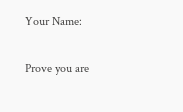Your Name:

Prove you are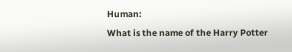Human:
What is the name of the Harry Potter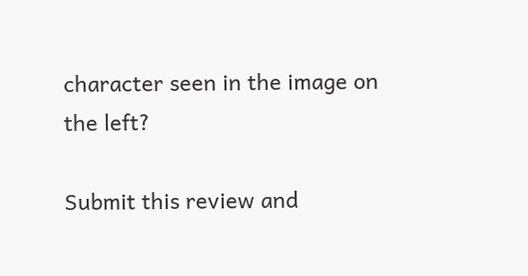character seen in the image on the left?

Submit this review and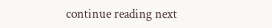continue reading next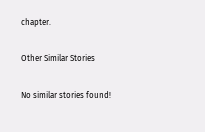chapter.

Other Similar Stories

No similar stories found!